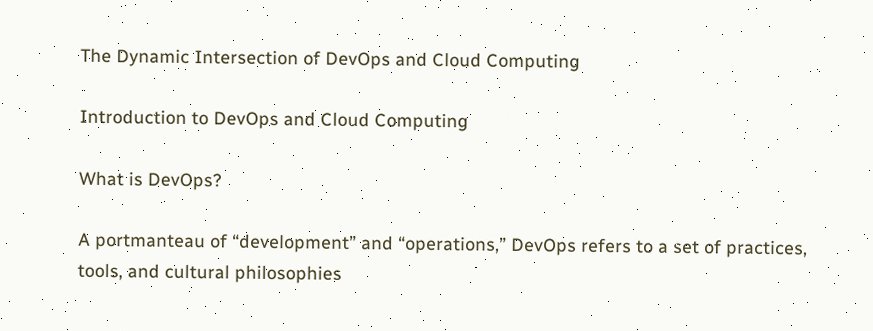The Dynamic Intersection of DevOps and Cloud Computing

Introduction to DevOps and Cloud Computing

What is DevOps?

A portmanteau of “development” and “operations,” DevOps refers to a set of practices, tools, and cultural philosophies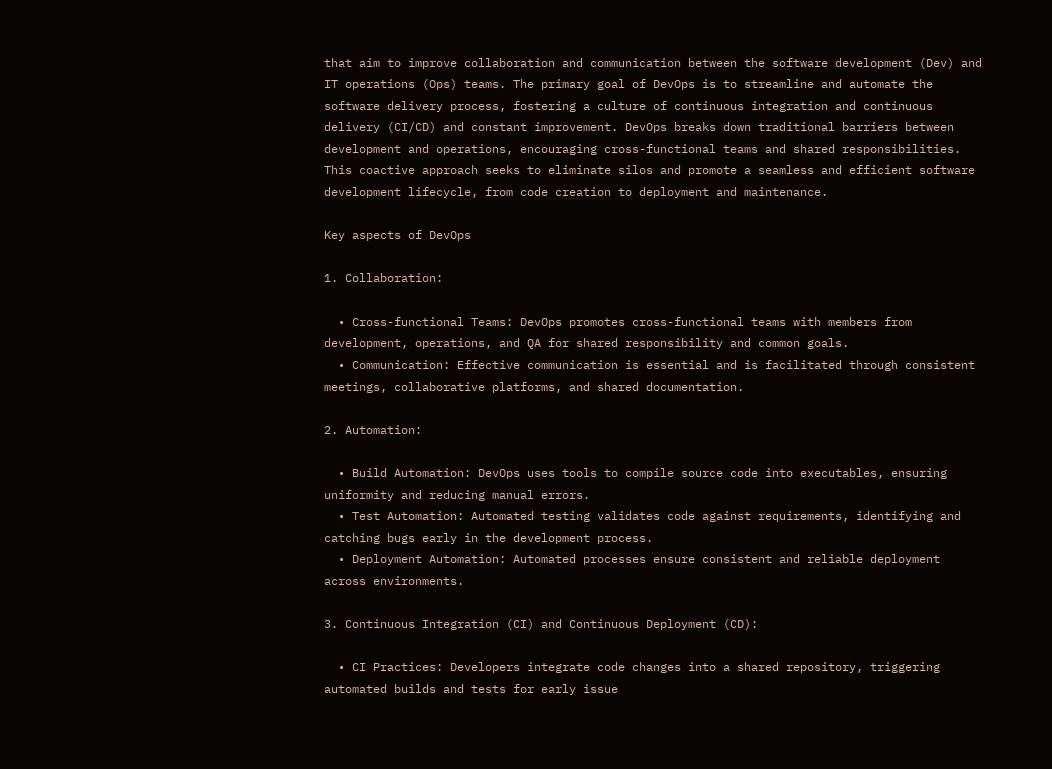that aim to improve collaboration and communication between the software development (Dev) and IT operations (Ops) teams. The primary goal of DevOps is to streamline and automate the software delivery process, fostering a culture of continuous integration and continuous delivery (CI/CD) and constant improvement. DevOps breaks down traditional barriers between development and operations, encouraging cross-functional teams and shared responsibilities. This coactive approach seeks to eliminate silos and promote a seamless and efficient software development lifecycle, from code creation to deployment and maintenance.

Key aspects of DevOps

1. Collaboration:

  • Cross-functional Teams: DevOps promotes cross-functional teams with members from development, operations, and QA for shared responsibility and common goals.
  • Communication: Effective communication is essential and is facilitated through consistent meetings, collaborative platforms, and shared documentation.

2. Automation:

  • Build Automation: DevOps uses tools to compile source code into executables, ensuring uniformity and reducing manual errors.
  • Test Automation: Automated testing validates code against requirements, identifying and catching bugs early in the development process.
  • Deployment Automation: Automated processes ensure consistent and reliable deployment across environments.

3. Continuous Integration (CI) and Continuous Deployment (CD):

  • CI Practices: Developers integrate code changes into a shared repository, triggering automated builds and tests for early issue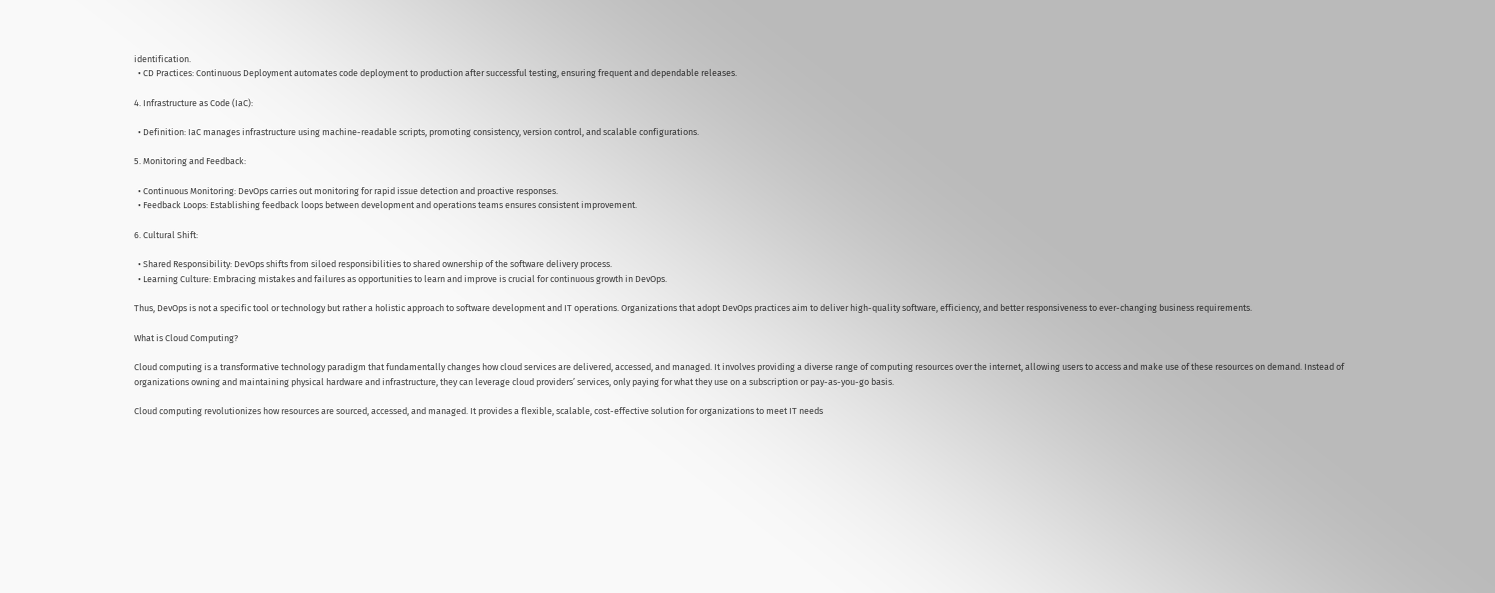identification.
  • CD Practices: Continuous Deployment automates code deployment to production after successful testing, ensuring frequent and dependable releases.

4. Infrastructure as Code (IaC):

  • Definition: IaC manages infrastructure using machine-readable scripts, promoting consistency, version control, and scalable configurations.

5. Monitoring and Feedback:

  • Continuous Monitoring: DevOps carries out monitoring for rapid issue detection and proactive responses.
  • Feedback Loops: Establishing feedback loops between development and operations teams ensures consistent improvement.

6. Cultural Shift:

  • Shared Responsibility: DevOps shifts from siloed responsibilities to shared ownership of the software delivery process.
  • Learning Culture: Embracing mistakes and failures as opportunities to learn and improve is crucial for continuous growth in DevOps.

Thus, DevOps is not a specific tool or technology but rather a holistic approach to software development and IT operations. Organizations that adopt DevOps practices aim to deliver high-quality software, efficiency, and better responsiveness to ever-changing business requirements.

What is Cloud Computing?

Cloud computing is a transformative technology paradigm that fundamentally changes how cloud services are delivered, accessed, and managed. It involves providing a diverse range of computing resources over the internet, allowing users to access and make use of these resources on demand. Instead of organizations owning and maintaining physical hardware and infrastructure, they can leverage cloud providers’ services, only paying for what they use on a subscription or pay-as-you-go basis.

Cloud computing revolutionizes how resources are sourced, accessed, and managed. It provides a flexible, scalable, cost-effective solution for organizations to meet IT needs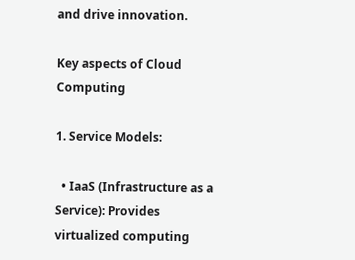and drive innovation.

Key aspects of Cloud Computing

1. Service Models:

  • IaaS (Infrastructure as a Service): Provides virtualized computing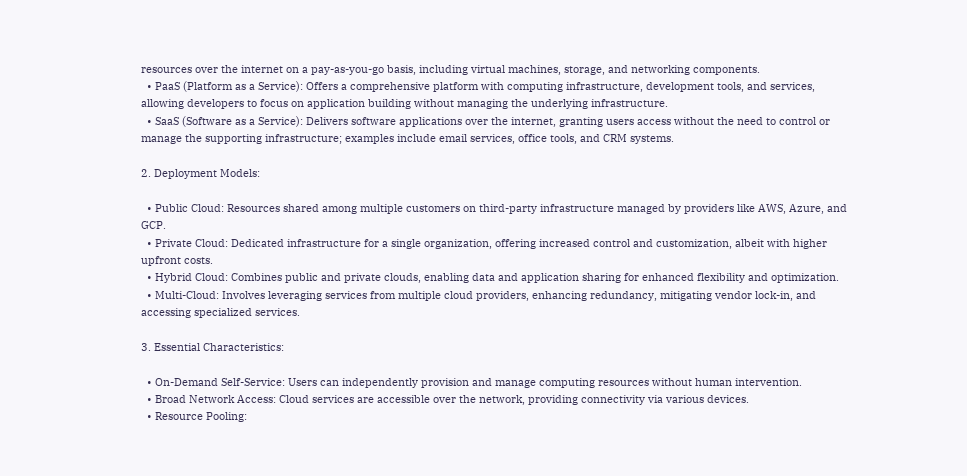resources over the internet on a pay-as-you-go basis, including virtual machines, storage, and networking components.
  • PaaS (Platform as a Service): Offers a comprehensive platform with computing infrastructure, development tools, and services, allowing developers to focus on application building without managing the underlying infrastructure.
  • SaaS (Software as a Service): Delivers software applications over the internet, granting users access without the need to control or manage the supporting infrastructure; examples include email services, office tools, and CRM systems.

2. Deployment Models:

  • Public Cloud: Resources shared among multiple customers on third-party infrastructure managed by providers like AWS, Azure, and GCP.
  • Private Cloud: Dedicated infrastructure for a single organization, offering increased control and customization, albeit with higher upfront costs.
  • Hybrid Cloud: Combines public and private clouds, enabling data and application sharing for enhanced flexibility and optimization.
  • Multi-Cloud: Involves leveraging services from multiple cloud providers, enhancing redundancy, mitigating vendor lock-in, and accessing specialized services.

3. Essential Characteristics:

  • On-Demand Self-Service: Users can independently provision and manage computing resources without human intervention.
  • Broad Network Access: Cloud services are accessible over the network, providing connectivity via various devices.
  • Resource Pooling: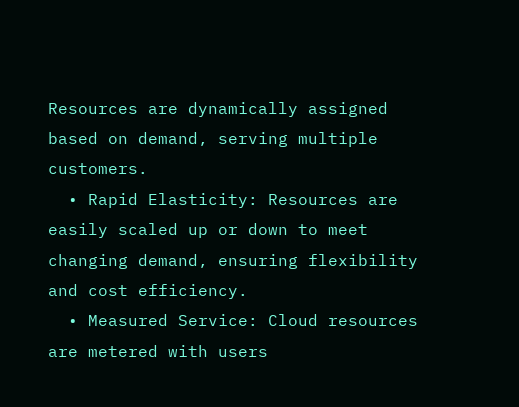Resources are dynamically assigned based on demand, serving multiple customers.
  • Rapid Elasticity: Resources are easily scaled up or down to meet changing demand, ensuring flexibility and cost efficiency.
  • Measured Service: Cloud resources are metered with users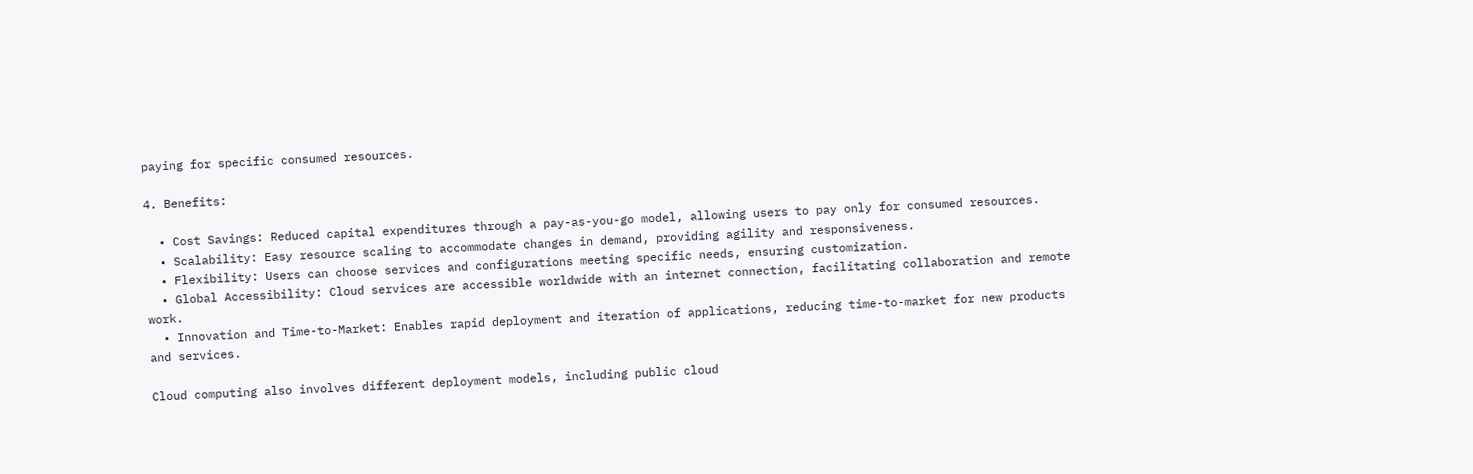paying for specific consumed resources.

4. Benefits:

  • Cost Savings: Reduced capital expenditures through a pay-as-you-go model, allowing users to pay only for consumed resources.
  • Scalability: Easy resource scaling to accommodate changes in demand, providing agility and responsiveness.
  • Flexibility: Users can choose services and configurations meeting specific needs, ensuring customization.
  • Global Accessibility: Cloud services are accessible worldwide with an internet connection, facilitating collaboration and remote work.
  • Innovation and Time-to-Market: Enables rapid deployment and iteration of applications, reducing time-to-market for new products and services.

Cloud computing also involves different deployment models, including public cloud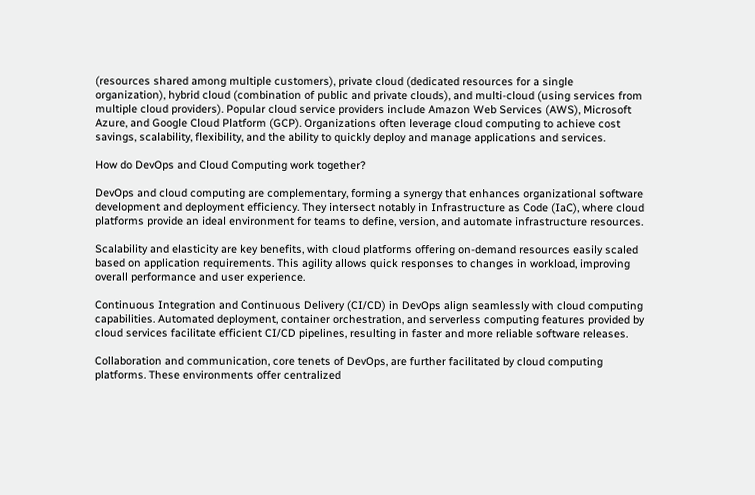(resources shared among multiple customers), private cloud (dedicated resources for a single organization), hybrid cloud (combination of public and private clouds), and multi-cloud (using services from multiple cloud providers). Popular cloud service providers include Amazon Web Services (AWS), Microsoft Azure, and Google Cloud Platform (GCP). Organizations often leverage cloud computing to achieve cost savings, scalability, flexibility, and the ability to quickly deploy and manage applications and services.

How do DevOps and Cloud Computing work together?

DevOps and cloud computing are complementary, forming a synergy that enhances organizational software development and deployment efficiency. They intersect notably in Infrastructure as Code (IaC), where cloud platforms provide an ideal environment for teams to define, version, and automate infrastructure resources.

Scalability and elasticity are key benefits, with cloud platforms offering on-demand resources easily scaled based on application requirements. This agility allows quick responses to changes in workload, improving overall performance and user experience.

Continuous Integration and Continuous Delivery (CI/CD) in DevOps align seamlessly with cloud computing capabilities. Automated deployment, container orchestration, and serverless computing features provided by cloud services facilitate efficient CI/CD pipelines, resulting in faster and more reliable software releases.

Collaboration and communication, core tenets of DevOps, are further facilitated by cloud computing platforms. These environments offer centralized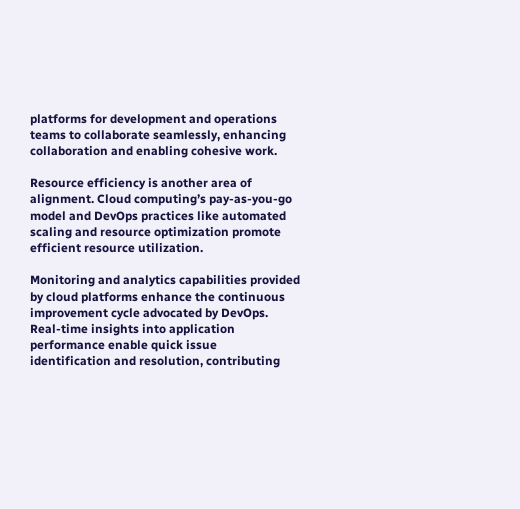platforms for development and operations teams to collaborate seamlessly, enhancing collaboration and enabling cohesive work.

Resource efficiency is another area of alignment. Cloud computing’s pay-as-you-go model and DevOps practices like automated scaling and resource optimization promote efficient resource utilization.

Monitoring and analytics capabilities provided by cloud platforms enhance the continuous improvement cycle advocated by DevOps. Real-time insights into application performance enable quick issue identification and resolution, contributing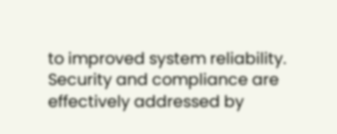to improved system reliability.
Security and compliance are effectively addressed by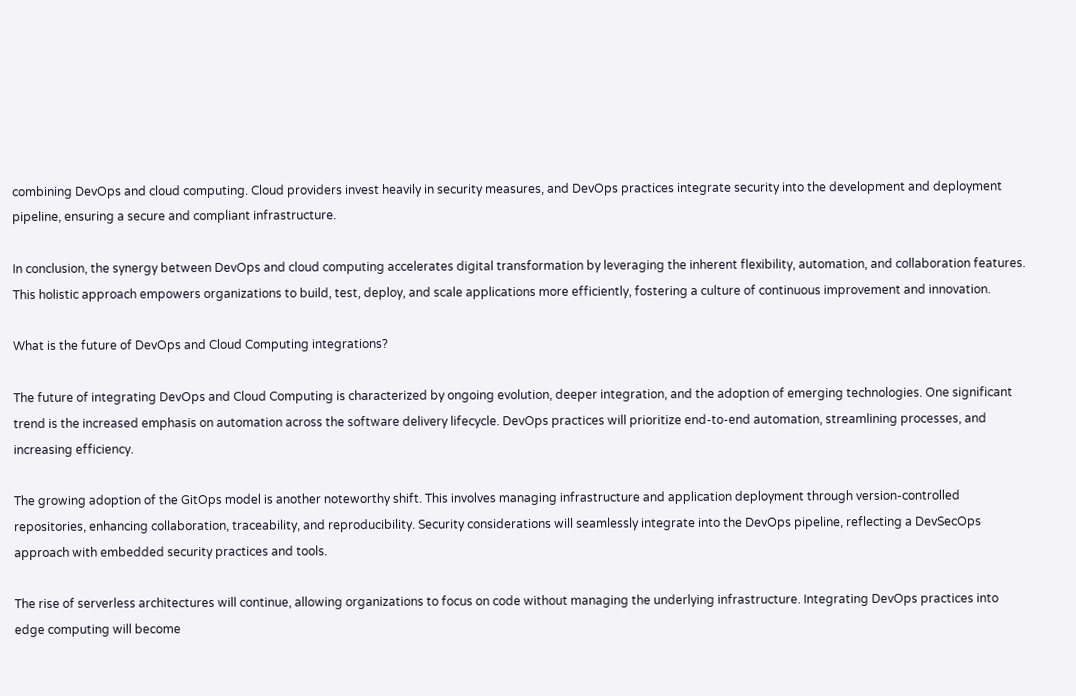combining DevOps and cloud computing. Cloud providers invest heavily in security measures, and DevOps practices integrate security into the development and deployment pipeline, ensuring a secure and compliant infrastructure.

In conclusion, the synergy between DevOps and cloud computing accelerates digital transformation by leveraging the inherent flexibility, automation, and collaboration features. This holistic approach empowers organizations to build, test, deploy, and scale applications more efficiently, fostering a culture of continuous improvement and innovation.

What is the future of DevOps and Cloud Computing integrations?

The future of integrating DevOps and Cloud Computing is characterized by ongoing evolution, deeper integration, and the adoption of emerging technologies. One significant trend is the increased emphasis on automation across the software delivery lifecycle. DevOps practices will prioritize end-to-end automation, streamlining processes, and increasing efficiency.

The growing adoption of the GitOps model is another noteworthy shift. This involves managing infrastructure and application deployment through version-controlled repositories, enhancing collaboration, traceability, and reproducibility. Security considerations will seamlessly integrate into the DevOps pipeline, reflecting a DevSecOps approach with embedded security practices and tools.

The rise of serverless architectures will continue, allowing organizations to focus on code without managing the underlying infrastructure. Integrating DevOps practices into edge computing will become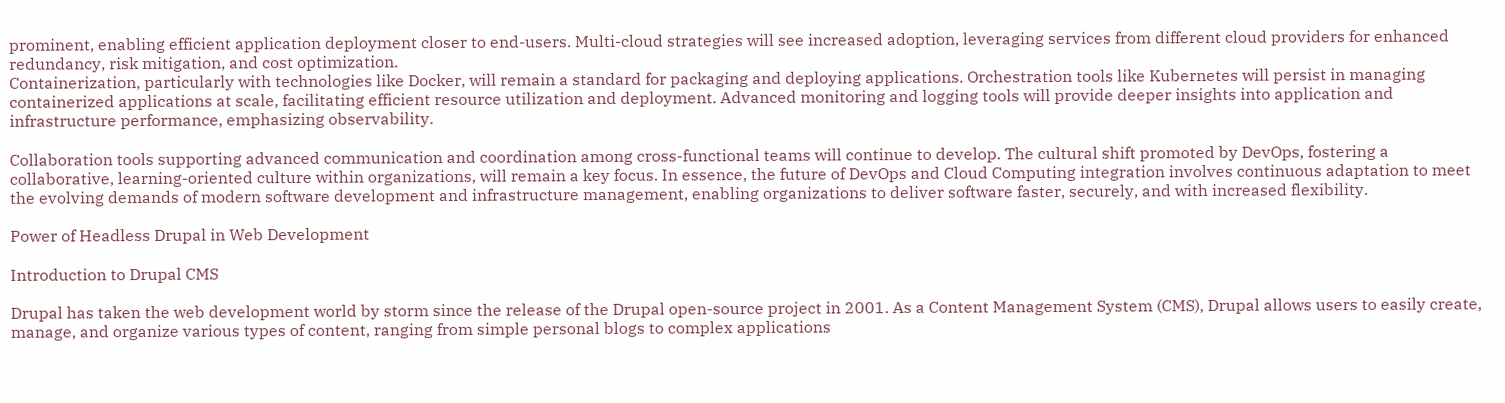prominent, enabling efficient application deployment closer to end-users. Multi-cloud strategies will see increased adoption, leveraging services from different cloud providers for enhanced redundancy, risk mitigation, and cost optimization.
Containerization, particularly with technologies like Docker, will remain a standard for packaging and deploying applications. Orchestration tools like Kubernetes will persist in managing containerized applications at scale, facilitating efficient resource utilization and deployment. Advanced monitoring and logging tools will provide deeper insights into application and infrastructure performance, emphasizing observability.

Collaboration tools supporting advanced communication and coordination among cross-functional teams will continue to develop. The cultural shift promoted by DevOps, fostering a collaborative, learning-oriented culture within organizations, will remain a key focus. In essence, the future of DevOps and Cloud Computing integration involves continuous adaptation to meet the evolving demands of modern software development and infrastructure management, enabling organizations to deliver software faster, securely, and with increased flexibility.

Power of Headless Drupal in Web Development

Introduction to Drupal CMS

Drupal has taken the web development world by storm since the release of the Drupal open-source project in 2001. As a Content Management System (CMS), Drupal allows users to easily create, manage, and organize various types of content, ranging from simple personal blogs to complex applications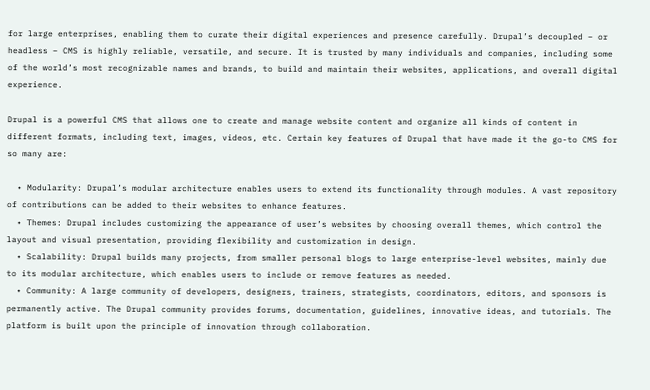for large enterprises, enabling them to curate their digital experiences and presence carefully. Drupal’s decoupled – or headless – CMS is highly reliable, versatile, and secure. It is trusted by many individuals and companies, including some of the world’s most recognizable names and brands, to build and maintain their websites, applications, and overall digital experience.

Drupal is a powerful CMS that allows one to create and manage website content and organize all kinds of content in different formats, including text, images, videos, etc. Certain key features of Drupal that have made it the go-to CMS for so many are:

  • Modularity: Drupal’s modular architecture enables users to extend its functionality through modules. A vast repository of contributions can be added to their websites to enhance features.
  • Themes: Drupal includes customizing the appearance of user’s websites by choosing overall themes, which control the layout and visual presentation, providing flexibility and customization in design.
  • Scalability: Drupal builds many projects, from smaller personal blogs to large enterprise-level websites, mainly due to its modular architecture, which enables users to include or remove features as needed.
  • Community: A large community of developers, designers, trainers, strategists, coordinators, editors, and sponsors is permanently active. The Drupal community provides forums, documentation, guidelines, innovative ideas, and tutorials. The platform is built upon the principle of innovation through collaboration.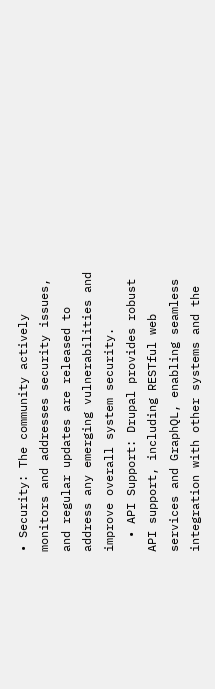• Security: The community actively monitors and addresses security issues, and regular updates are released to address any emerging vulnerabilities and improve overall system security.
  • API Support: Drupal provides robust API support, including RESTful web services and GraphQL, enabling seamless integration with other systems and the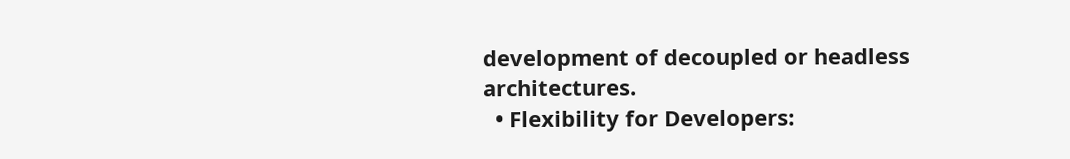development of decoupled or headless architectures.
  • Flexibility for Developers: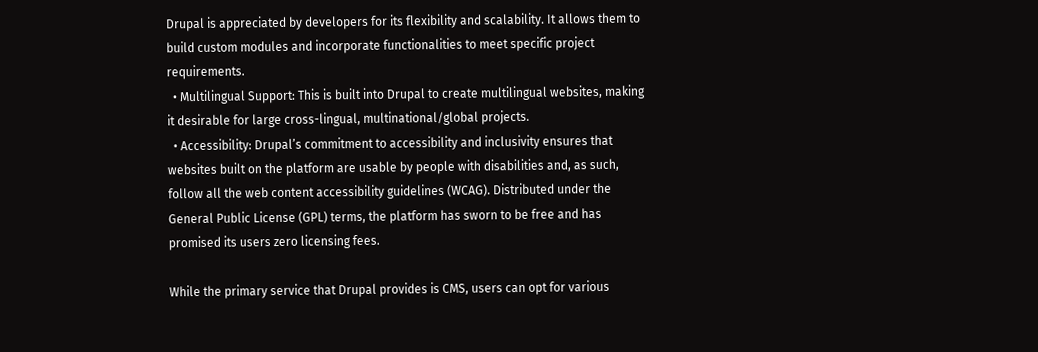Drupal is appreciated by developers for its flexibility and scalability. It allows them to build custom modules and incorporate functionalities to meet specific project requirements.
  • Multilingual Support: This is built into Drupal to create multilingual websites, making it desirable for large cross-lingual, multinational/global projects.
  • Accessibility: Drupal’s commitment to accessibility and inclusivity ensures that websites built on the platform are usable by people with disabilities and, as such, follow all the web content accessibility guidelines (WCAG). Distributed under the General Public License (GPL) terms, the platform has sworn to be free and has promised its users zero licensing fees.

While the primary service that Drupal provides is CMS, users can opt for various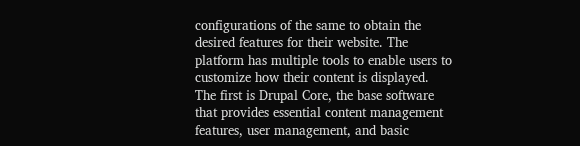configurations of the same to obtain the desired features for their website. The platform has multiple tools to enable users to customize how their content is displayed. The first is Drupal Core, the base software that provides essential content management features, user management, and basic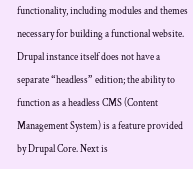functionality, including modules and themes necessary for building a functional website. Drupal instance itself does not have a separate “headless” edition; the ability to function as a headless CMS (Content Management System) is a feature provided by Drupal Core. Next is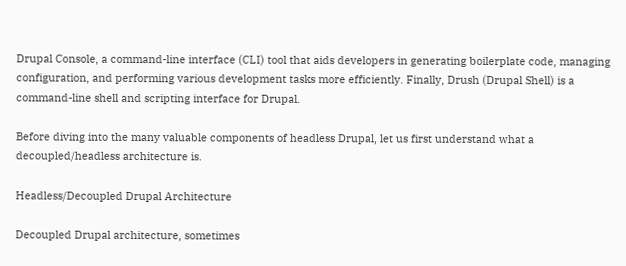Drupal Console, a command-line interface (CLI) tool that aids developers in generating boilerplate code, managing configuration, and performing various development tasks more efficiently. Finally, Drush (Drupal Shell) is a command-line shell and scripting interface for Drupal.

Before diving into the many valuable components of headless Drupal, let us first understand what a decoupled/headless architecture is.

Headless/Decoupled Drupal Architecture

Decoupled Drupal architecture, sometimes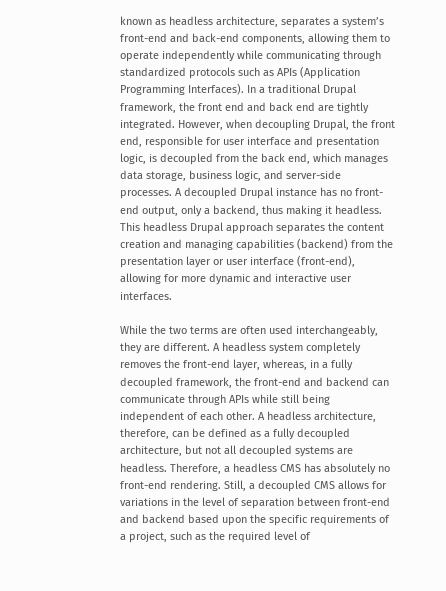known as headless architecture, separates a system’s front-end and back-end components, allowing them to operate independently while communicating through standardized protocols such as APIs (Application Programming Interfaces). In a traditional Drupal framework, the front end and back end are tightly integrated. However, when decoupling Drupal, the front end, responsible for user interface and presentation logic, is decoupled from the back end, which manages data storage, business logic, and server-side processes. A decoupled Drupal instance has no front-end output, only a backend, thus making it headless. This headless Drupal approach separates the content creation and managing capabilities (backend) from the presentation layer or user interface (front-end), allowing for more dynamic and interactive user interfaces.

While the two terms are often used interchangeably, they are different. A headless system completely removes the front-end layer, whereas, in a fully decoupled framework, the front-end and backend can communicate through APIs while still being independent of each other. A headless architecture, therefore, can be defined as a fully decoupled architecture, but not all decoupled systems are headless. Therefore, a headless CMS has absolutely no front-end rendering. Still, a decoupled CMS allows for variations in the level of separation between front-end and backend based upon the specific requirements of a project, such as the required level of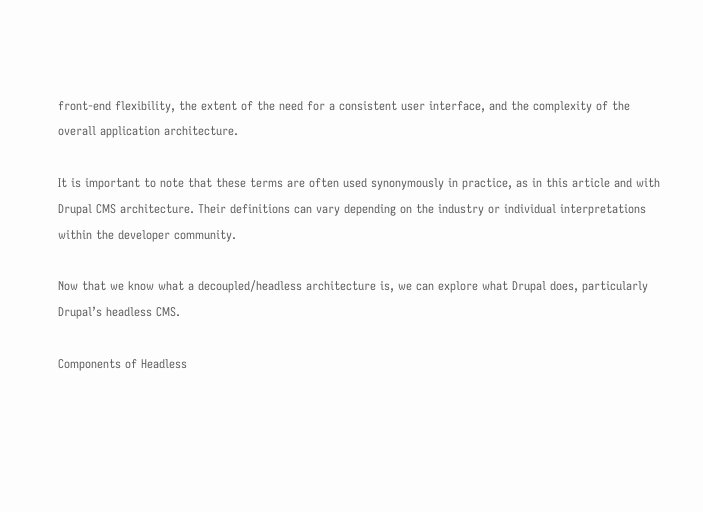front-end flexibility, the extent of the need for a consistent user interface, and the complexity of the overall application architecture.

It is important to note that these terms are often used synonymously in practice, as in this article and with Drupal CMS architecture. Their definitions can vary depending on the industry or individual interpretations within the developer community.

Now that we know what a decoupled/headless architecture is, we can explore what Drupal does, particularly Drupal’s headless CMS.

Components of Headless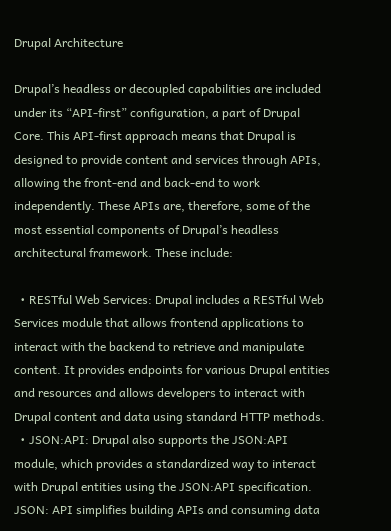Drupal Architecture

Drupal’s headless or decoupled capabilities are included under its “API-first” configuration, a part of Drupal Core. This API-first approach means that Drupal is designed to provide content and services through APIs, allowing the front-end and back-end to work independently. These APIs are, therefore, some of the most essential components of Drupal’s headless architectural framework. These include:

  • RESTful Web Services: Drupal includes a RESTful Web Services module that allows frontend applications to interact with the backend to retrieve and manipulate content. It provides endpoints for various Drupal entities and resources and allows developers to interact with Drupal content and data using standard HTTP methods.
  • JSON:API: Drupal also supports the JSON:API module, which provides a standardized way to interact with Drupal entities using the JSON:API specification. JSON: API simplifies building APIs and consuming data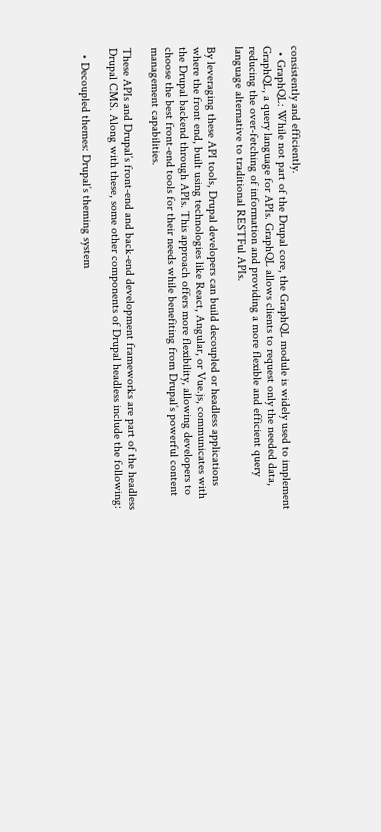consistently and efficiently.
  • GraphQL: While not part of the Drupal core, the GraphQL module is widely used to implement GraphQL, a query language for APIs. GraphQL allows clients to request only the needed data, reducing the over-fetching of information and providing a more flexible and efficient query language alternative to traditional RESTFul APIs.

By leveraging these API tools, Drupal developers can build decoupled or headless applications where the front end, built using technologies like React, Angular, or Vue.js, communicates with the Drupal backend through APIs. This approach offers more flexibility, allowing developers to choose the best front-end tools for their needs while benefiting from Drupal’s powerful content management capabilities.

These APIs and Drupal’s front-end and back-end development frameworks are part of the headless Drupal CMS. Along with these, some other components of Drupal headless include the following:

  • Decoupled themes: Drupal’s theming system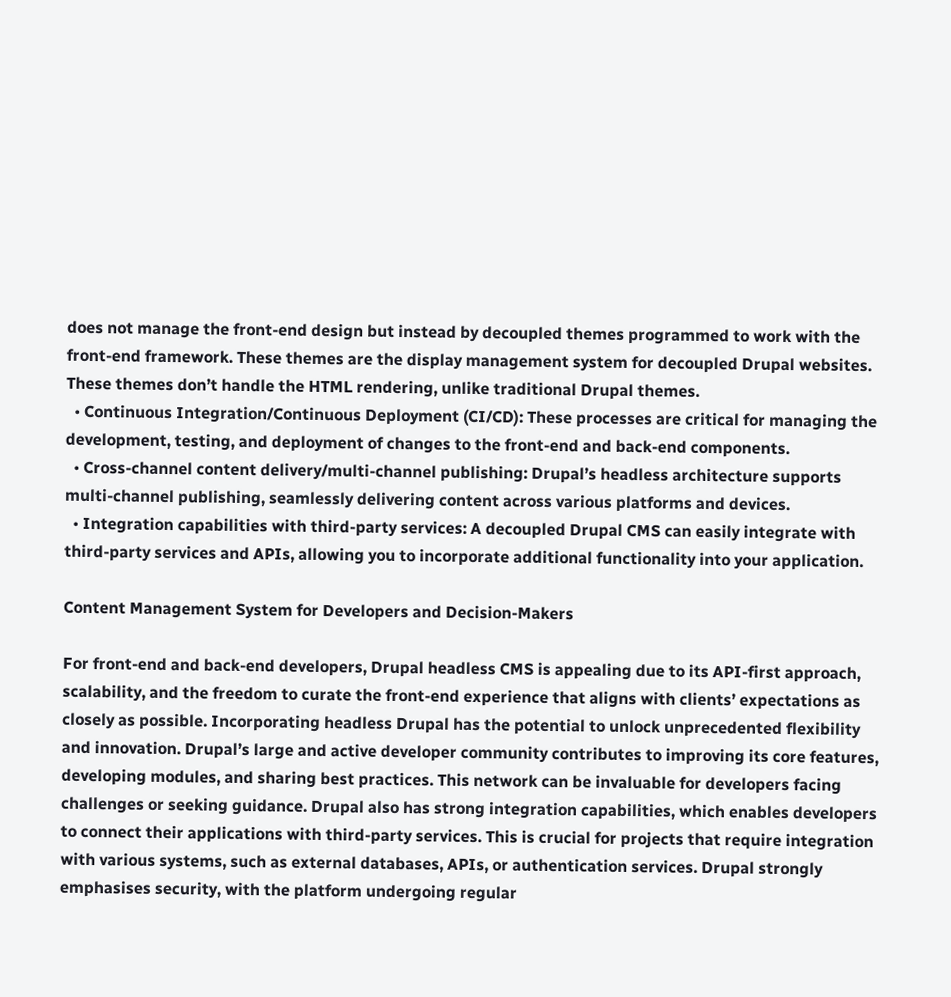does not manage the front-end design but instead by decoupled themes programmed to work with the front-end framework. These themes are the display management system for decoupled Drupal websites. These themes don’t handle the HTML rendering, unlike traditional Drupal themes.
  • Continuous Integration/Continuous Deployment (CI/CD): These processes are critical for managing the development, testing, and deployment of changes to the front-end and back-end components.
  • Cross-channel content delivery/multi-channel publishing: Drupal’s headless architecture supports multi-channel publishing, seamlessly delivering content across various platforms and devices.
  • Integration capabilities with third-party services: A decoupled Drupal CMS can easily integrate with third-party services and APIs, allowing you to incorporate additional functionality into your application.

Content Management System for Developers and Decision-Makers

For front-end and back-end developers, Drupal headless CMS is appealing due to its API-first approach, scalability, and the freedom to curate the front-end experience that aligns with clients’ expectations as closely as possible. Incorporating headless Drupal has the potential to unlock unprecedented flexibility and innovation. Drupal’s large and active developer community contributes to improving its core features, developing modules, and sharing best practices. This network can be invaluable for developers facing challenges or seeking guidance. Drupal also has strong integration capabilities, which enables developers to connect their applications with third-party services. This is crucial for projects that require integration with various systems, such as external databases, APIs, or authentication services. Drupal strongly emphasises security, with the platform undergoing regular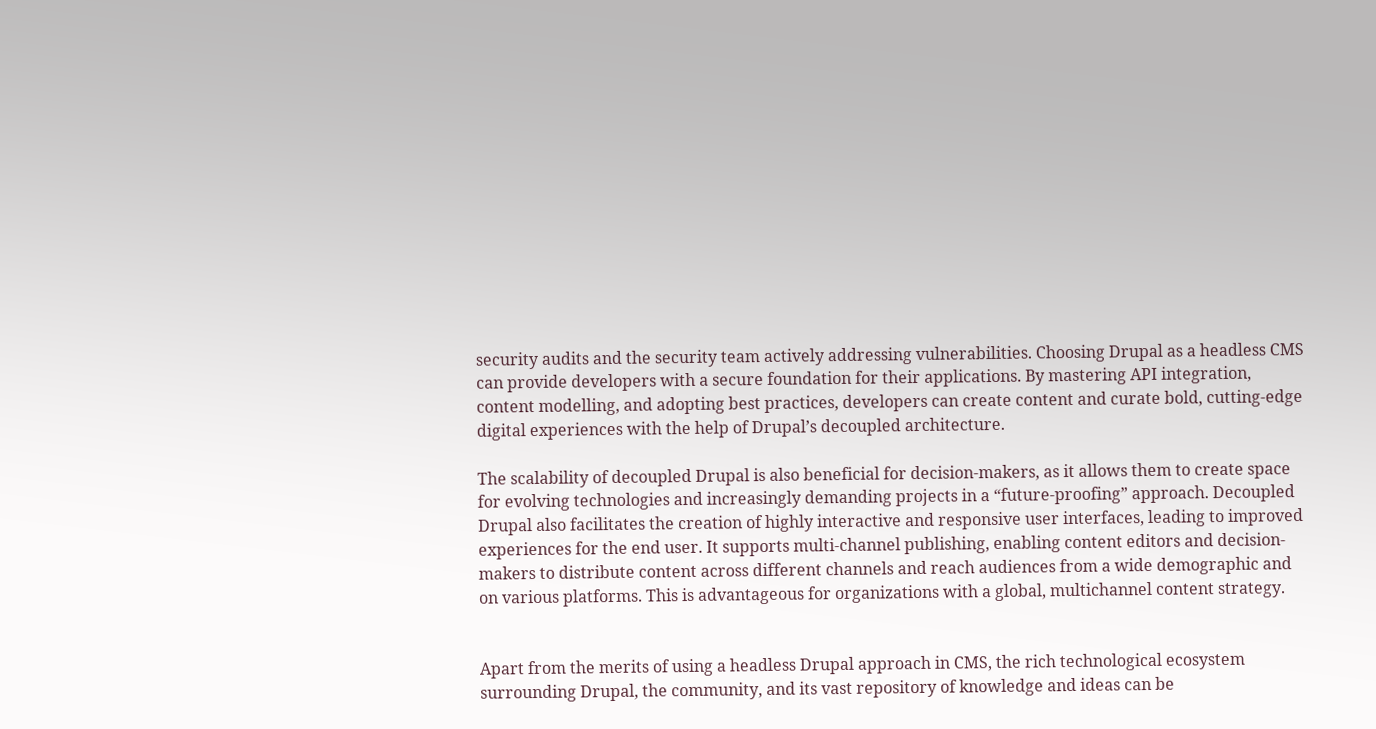security audits and the security team actively addressing vulnerabilities. Choosing Drupal as a headless CMS can provide developers with a secure foundation for their applications. By mastering API integration, content modelling, and adopting best practices, developers can create content and curate bold, cutting-edge digital experiences with the help of Drupal’s decoupled architecture.

The scalability of decoupled Drupal is also beneficial for decision-makers, as it allows them to create space for evolving technologies and increasingly demanding projects in a “future-proofing” approach. Decoupled Drupal also facilitates the creation of highly interactive and responsive user interfaces, leading to improved experiences for the end user. It supports multi-channel publishing, enabling content editors and decision-makers to distribute content across different channels and reach audiences from a wide demographic and on various platforms. This is advantageous for organizations with a global, multichannel content strategy.


Apart from the merits of using a headless Drupal approach in CMS, the rich technological ecosystem surrounding Drupal, the community, and its vast repository of knowledge and ideas can be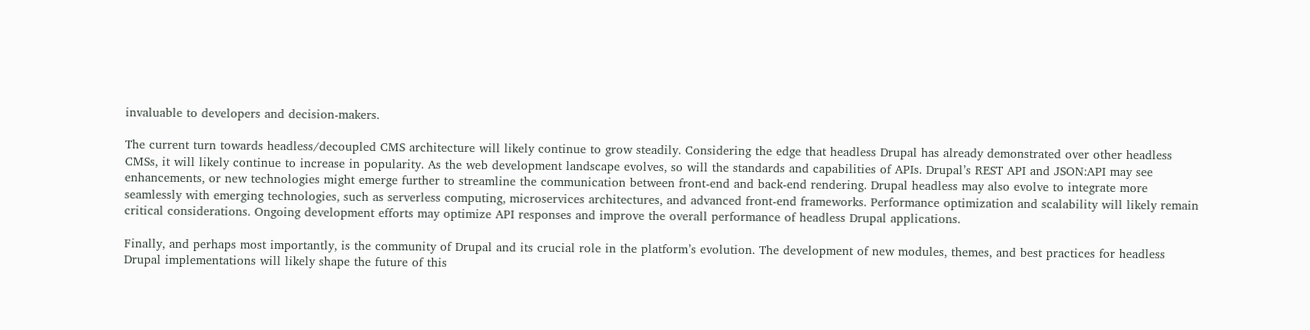invaluable to developers and decision-makers.

The current turn towards headless/decoupled CMS architecture will likely continue to grow steadily. Considering the edge that headless Drupal has already demonstrated over other headless CMSs, it will likely continue to increase in popularity. As the web development landscape evolves, so will the standards and capabilities of APIs. Drupal’s REST API and JSON:API may see enhancements, or new technologies might emerge further to streamline the communication between front-end and back-end rendering. Drupal headless may also evolve to integrate more seamlessly with emerging technologies, such as serverless computing, microservices architectures, and advanced front-end frameworks. Performance optimization and scalability will likely remain critical considerations. Ongoing development efforts may optimize API responses and improve the overall performance of headless Drupal applications.

Finally, and perhaps most importantly, is the community of Drupal and its crucial role in the platform’s evolution. The development of new modules, themes, and best practices for headless Drupal implementations will likely shape the future of this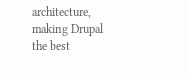architecture, making Drupal the best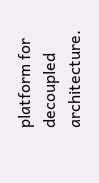platform for decoupled architecture.